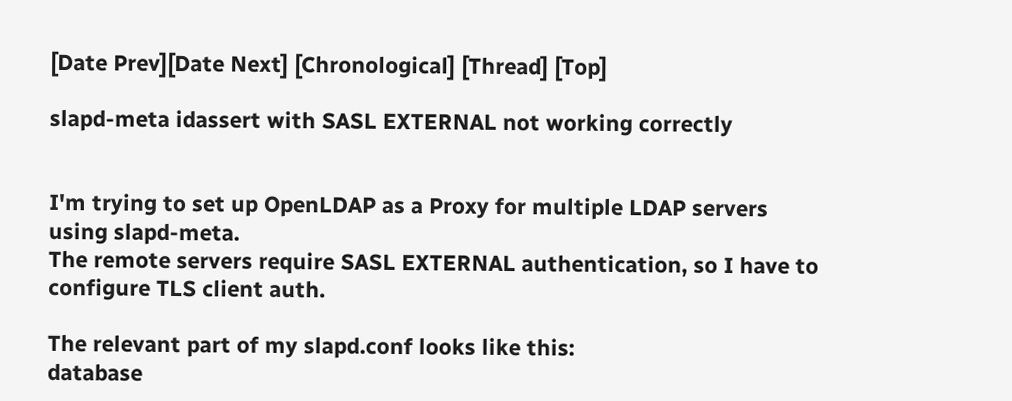[Date Prev][Date Next] [Chronological] [Thread] [Top]

slapd-meta idassert with SASL EXTERNAL not working correctly


I'm trying to set up OpenLDAP as a Proxy for multiple LDAP servers
using slapd-meta.
The remote servers require SASL EXTERNAL authentication, so I have to
configure TLS client auth.

The relevant part of my slapd.conf looks like this:
database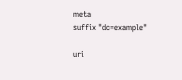meta
suffix "dc=example"

uri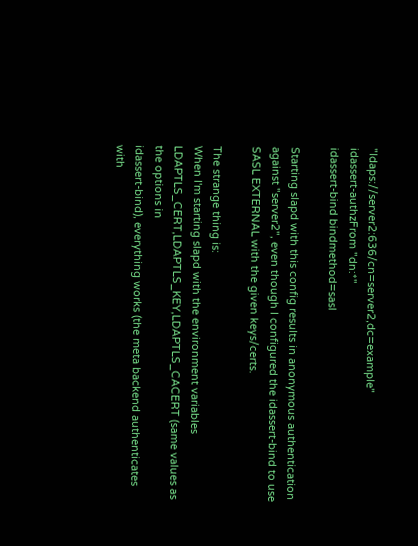"ldaps://server2:636/cn=server2,dc=example"
idassert-authzFrom "dn:*"
idassert-bind bindmethod=sasl

Starting slapd with this config results in anonymous authentication
against "server2", even though I configured the idassert-bind to use
SASL EXTERNAL with the given keys/certs.

The strange thing is:
When I'm starting slapd with the environment variables
LDAPTLS_CERT,LDAPTLS_KEY,LDAPTLS_CACERT (same values as the options in
idassert-bind), everything works (the meta backend authenticates with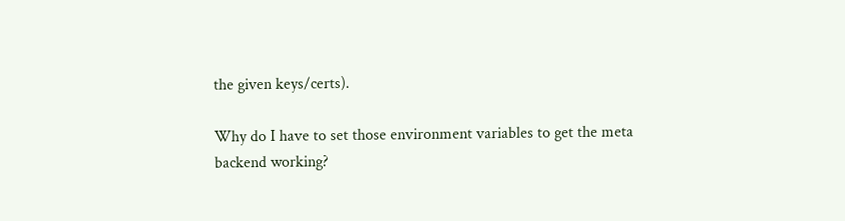the given keys/certs).

Why do I have to set those environment variables to get the meta
backend working?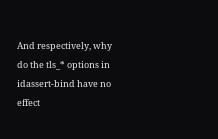And respectively, why do the tls_* options in idassert-bind have no
effect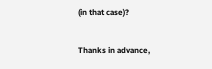(in that case)?

Thanks in advance,